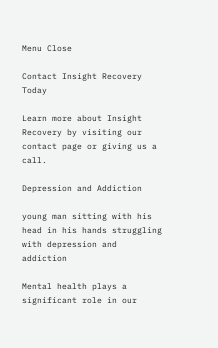Menu Close

Contact Insight Recovery Today

Learn more about Insight Recovery by visiting our contact page or giving us a call.

Depression and Addiction

young man sitting with his head in his hands struggling with depression and addiction

Mental health plays a significant role in our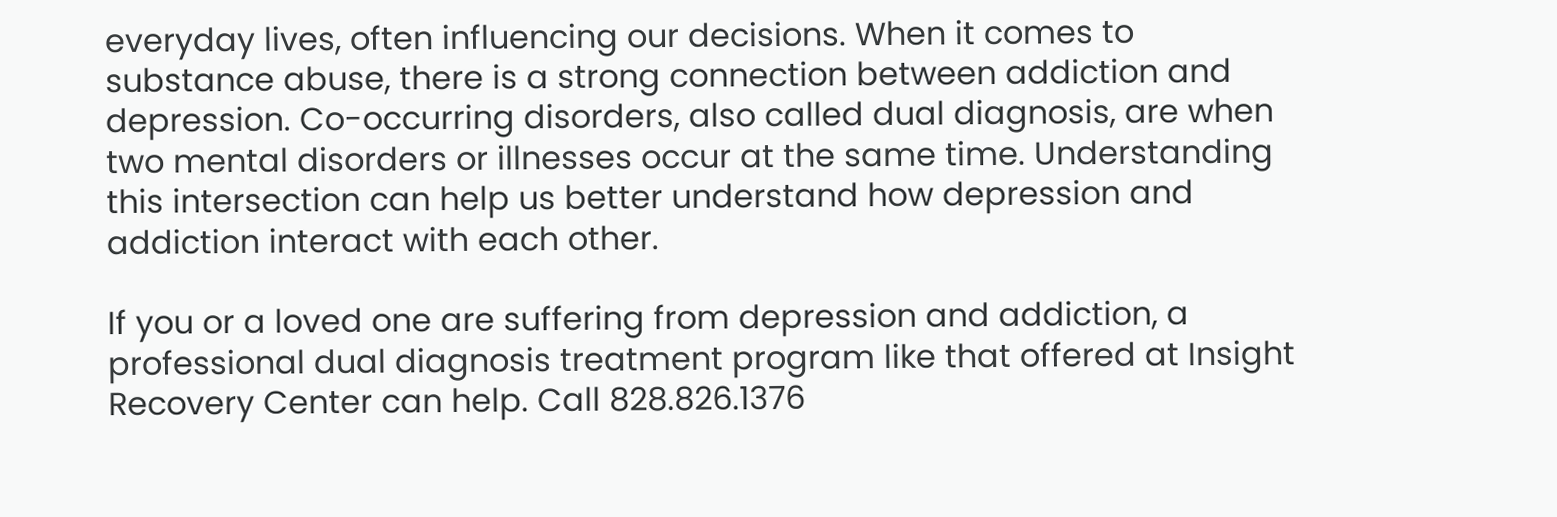everyday lives, often influencing our decisions. When it comes to substance abuse, there is a strong connection between addiction and depression. Co-occurring disorders, also called dual diagnosis, are when two mental disorders or illnesses occur at the same time. Understanding this intersection can help us better understand how depression and addiction interact with each other.

If you or a loved one are suffering from depression and addiction, a professional dual diagnosis treatment program like that offered at Insight Recovery Center can help. Call 828.826.1376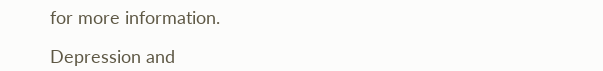for more information.

Depression and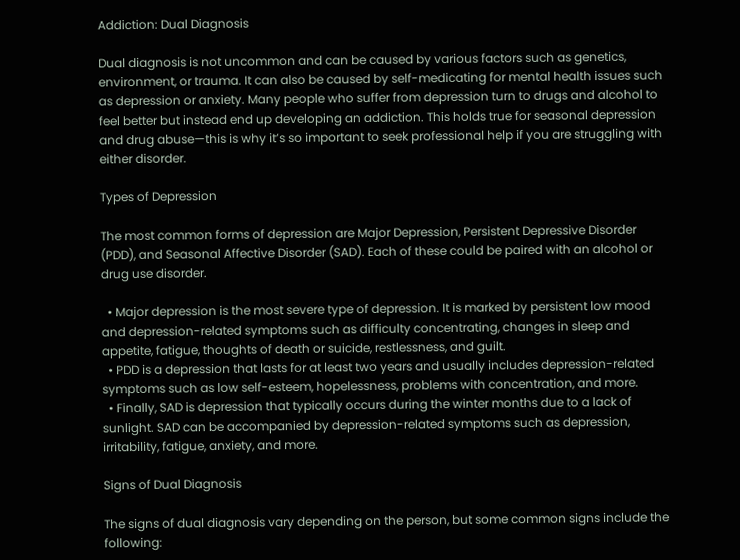Addiction: Dual Diagnosis

Dual diagnosis is not uncommon and can be caused by various factors such as genetics, environment, or trauma. It can also be caused by self-medicating for mental health issues such as depression or anxiety. Many people who suffer from depression turn to drugs and alcohol to feel better but instead end up developing an addiction. This holds true for seasonal depression and drug abuse—this is why it’s so important to seek professional help if you are struggling with either disorder.

Types of Depression

The most common forms of depression are Major Depression, Persistent Depressive Disorder (PDD), and Seasonal Affective Disorder (SAD). Each of these could be paired with an alcohol or drug use disorder.

  • Major depression is the most severe type of depression. It is marked by persistent low mood and depression-related symptoms such as difficulty concentrating, changes in sleep and appetite, fatigue, thoughts of death or suicide, restlessness, and guilt.
  • PDD is a depression that lasts for at least two years and usually includes depression-related symptoms such as low self-esteem, hopelessness, problems with concentration, and more.
  • Finally, SAD is depression that typically occurs during the winter months due to a lack of sunlight. SAD can be accompanied by depression-related symptoms such as depression, irritability, fatigue, anxiety, and more.

Signs of Dual Diagnosis

The signs of dual diagnosis vary depending on the person, but some common signs include the following: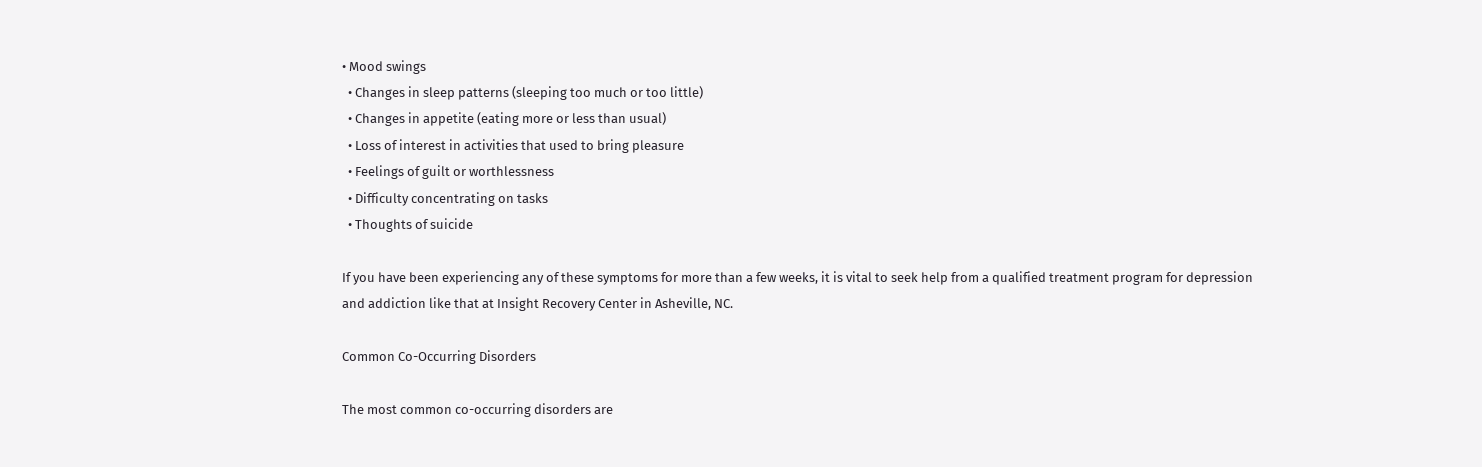• Mood swings
  • Changes in sleep patterns (sleeping too much or too little)
  • Changes in appetite (eating more or less than usual)
  • Loss of interest in activities that used to bring pleasure
  • Feelings of guilt or worthlessness
  • Difficulty concentrating on tasks
  • Thoughts of suicide

If you have been experiencing any of these symptoms for more than a few weeks, it is vital to seek help from a qualified treatment program for depression and addiction like that at Insight Recovery Center in Asheville, NC.

Common Co-Occurring Disorders

The most common co-occurring disorders are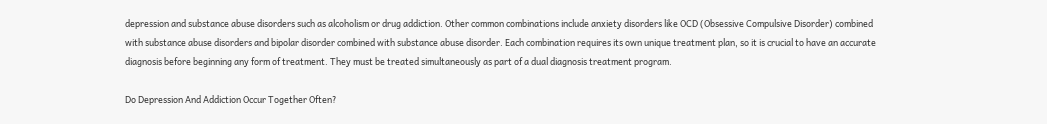depression and substance abuse disorders such as alcoholism or drug addiction. Other common combinations include anxiety disorders like OCD (Obsessive Compulsive Disorder) combined with substance abuse disorders and bipolar disorder combined with substance abuse disorder. Each combination requires its own unique treatment plan, so it is crucial to have an accurate diagnosis before beginning any form of treatment. They must be treated simultaneously as part of a dual diagnosis treatment program.

Do Depression And Addiction Occur Together Often?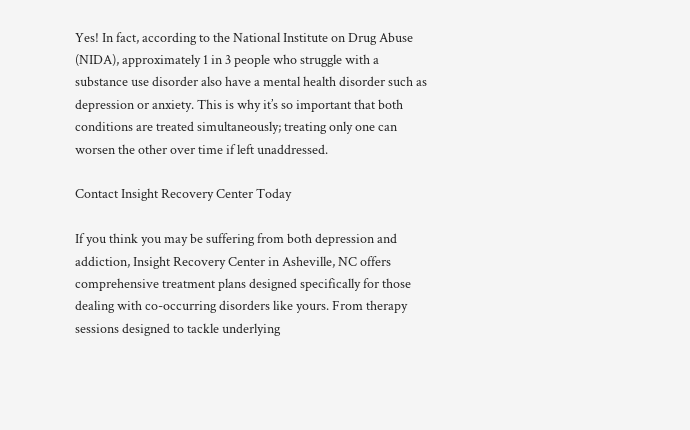Yes! In fact, according to the National Institute on Drug Abuse (NIDA), approximately 1 in 3 people who struggle with a substance use disorder also have a mental health disorder such as depression or anxiety. This is why it’s so important that both conditions are treated simultaneously; treating only one can worsen the other over time if left unaddressed.

Contact Insight Recovery Center Today

If you think you may be suffering from both depression and addiction, Insight Recovery Center in Asheville, NC offers comprehensive treatment plans designed specifically for those dealing with co-occurring disorders like yours. From therapy sessions designed to tackle underlying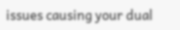issues causing your dual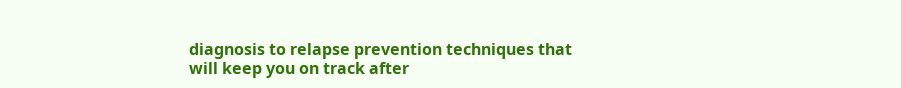diagnosis to relapse prevention techniques that will keep you on track after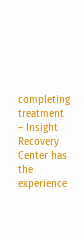completing treatment – Insight Recovery Center has the experience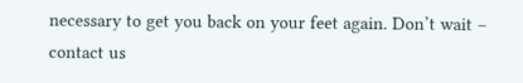necessary to get you back on your feet again. Don’t wait – contact us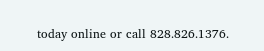today online or call 828.826.1376.